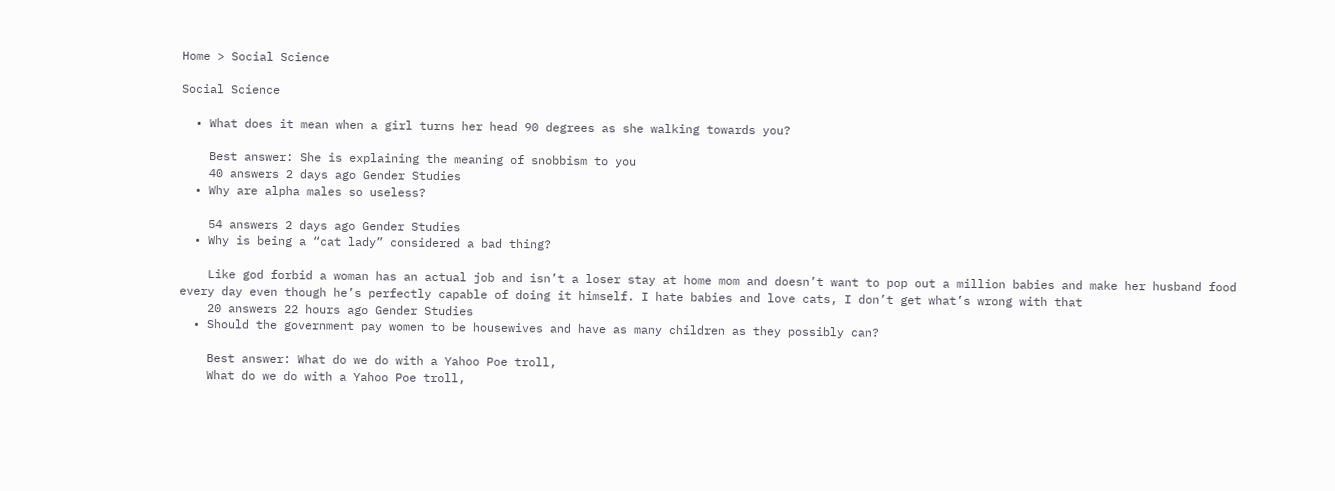Home > Social Science

Social Science

  • What does it mean when a girl turns her head 90 degrees as she walking towards you?

    Best answer: She is explaining the meaning of snobbism to you
    40 answers 2 days ago Gender Studies
  • Why are alpha males so useless?

    54 answers 2 days ago Gender Studies
  • Why is being a “cat lady” considered a bad thing?

    Like god forbid a woman has an actual job and isn’t a loser stay at home mom and doesn’t want to pop out a million babies and make her husband food every day even though he’s perfectly capable of doing it himself. I hate babies and love cats, I don’t get what’s wrong with that
    20 answers 22 hours ago Gender Studies
  • Should the government pay women to be housewives and have as many children as they possibly can?

    Best answer: What do we do with a Yahoo Poe troll,
    What do we do with a Yahoo Poe troll,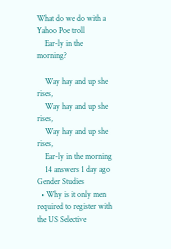What do we do with a Yahoo Poe troll
    Ear-ly in the morning?

    Way hay and up she rises,
    Way hay and up she rises,
    Way hay and up she rises,
    Ear-ly in the morning
    14 answers 1 day ago Gender Studies
  • Why is it only men required to register with the US Selective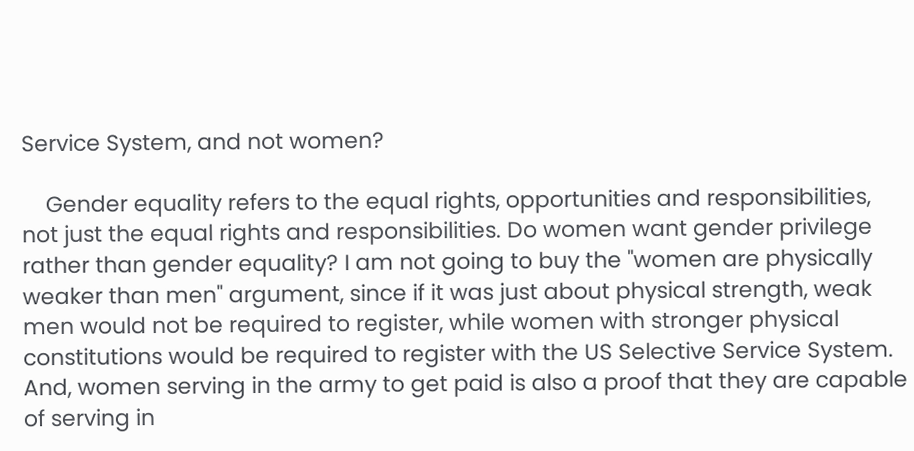Service System, and not women?

    Gender equality refers to the equal rights, opportunities and responsibilities, not just the equal rights and responsibilities. Do women want gender privilege rather than gender equality? I am not going to buy the "women are physically weaker than men" argument, since if it was just about physical strength, weak men would not be required to register, while women with stronger physical constitutions would be required to register with the US Selective Service System. And, women serving in the army to get paid is also a proof that they are capable of serving in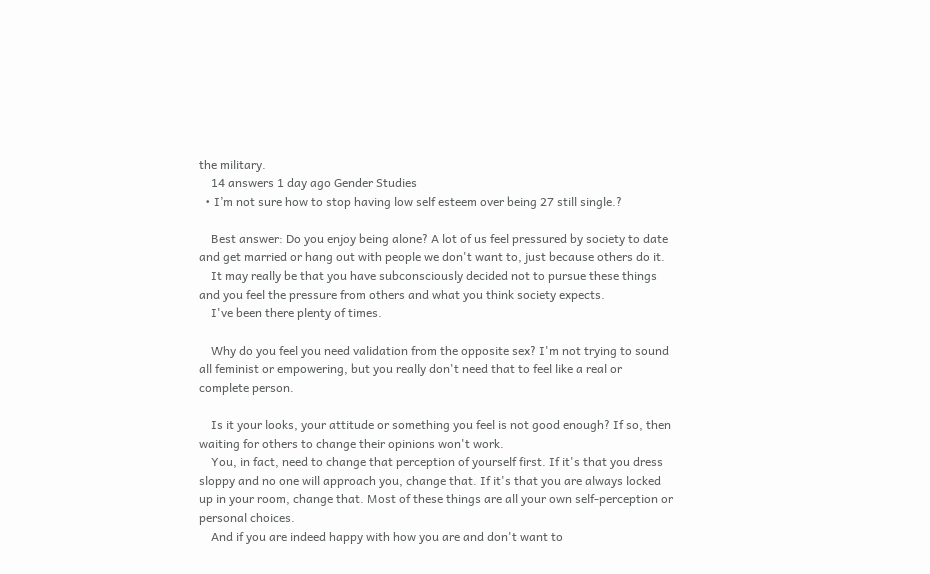the military.
    14 answers 1 day ago Gender Studies
  • I’m not sure how to stop having low self esteem over being 27 still single.?

    Best answer: Do you enjoy being alone? A lot of us feel pressured by society to date and get married or hang out with people we don't want to, just because others do it.
    It may really be that you have subconsciously decided not to pursue these things and you feel the pressure from others and what you think society expects.
    I've been there plenty of times.

    Why do you feel you need validation from the opposite sex? I'm not trying to sound all feminist or empowering, but you really don't need that to feel like a real or complete person.

    Is it your looks, your attitude or something you feel is not good enough? If so, then waiting for others to change their opinions won't work.
    You, in fact, need to change that perception of yourself first. If it's that you dress sloppy and no one will approach you, change that. If it's that you are always locked up in your room, change that. Most of these things are all your own self-perception or personal choices.
    And if you are indeed happy with how you are and don't want to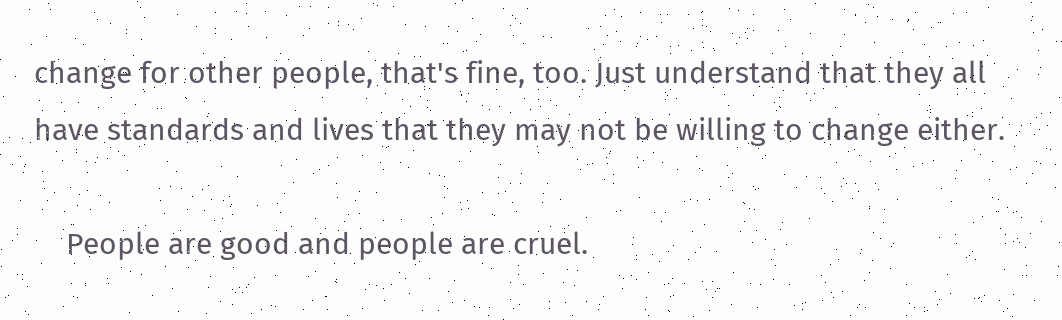change for other people, that's fine, too. Just understand that they all have standards and lives that they may not be willing to change either.

    People are good and people are cruel.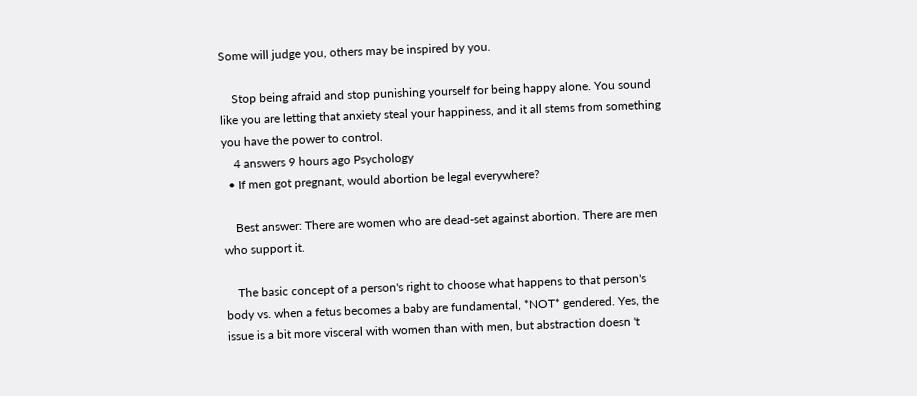Some will judge you, others may be inspired by you.

    Stop being afraid and stop punishing yourself for being happy alone. You sound like you are letting that anxiety steal your happiness, and it all stems from something you have the power to control.
    4 answers 9 hours ago Psychology
  • If men got pregnant, would abortion be legal everywhere?

    Best answer: There are women who are dead-set against abortion. There are men who support it.

    The basic concept of a person's right to choose what happens to that person's body vs. when a fetus becomes a baby are fundamental, *NOT* gendered. Yes, the issue is a bit more visceral with women than with men, but abstraction doesn 't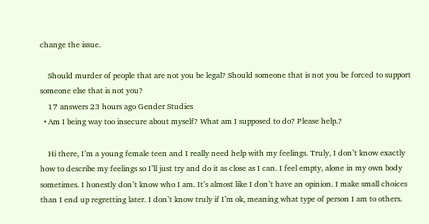change the issue.

    Should murder of people that are not you be legal? Should someone that is not you be forced to support someone else that is not you?
    17 answers 23 hours ago Gender Studies
  • Am I being way too insecure about myself? What am I supposed to do? Please help.?

    Hi there, I’m a young female teen and I really need help with my feelings. Truly, I don’t know exactly how to describe my feelings so I’ll just try and do it as close as I can. I feel empty, alone in my own body sometimes. I honestly don’t know who I am. It’s almost like I don’t have an opinion. I make small choices than I end up regretting later. I don’t know truly if I’m ok, meaning what type of person I am to others.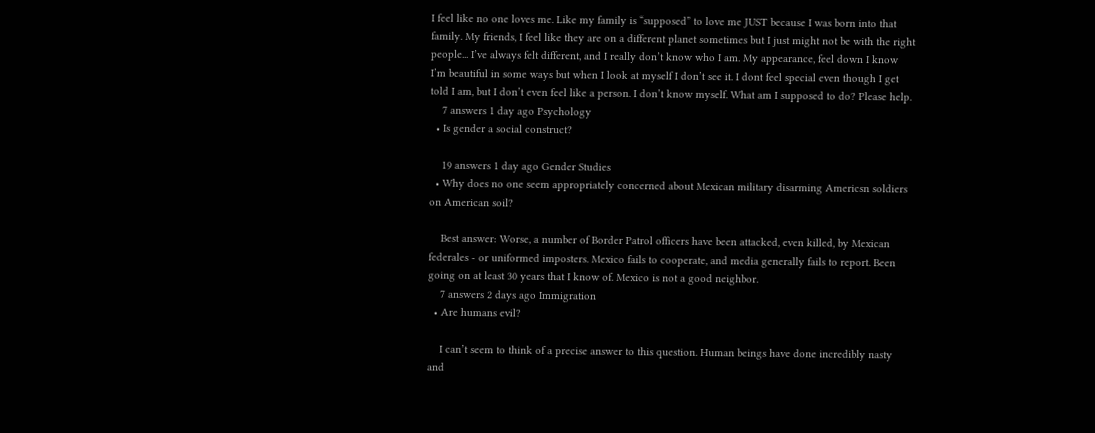I feel like no one loves me. Like my family is “supposed” to love me JUST because I was born into that family. My friends, I feel like they are on a different planet sometimes but I just might not be with the right people... I’ve always felt different, and I really don’t know who I am. My appearance, feel down I know I’m beautiful in some ways but when I look at myself I don’t see it. I dont feel special even though I get told I am, but I don’t even feel like a person. I don’t know myself. What am I supposed to do? Please help.
    7 answers 1 day ago Psychology
  • Is gender a social construct?

    19 answers 1 day ago Gender Studies
  • Why does no one seem appropriately concerned about Mexican military disarming Americsn soldiers on American soil?

    Best answer: Worse, a number of Border Patrol officers have been attacked, even killed, by Mexican federales - or uniformed imposters. Mexico fails to cooperate, and media generally fails to report. Been going on at least 30 years that I know of. Mexico is not a good neighbor.
    7 answers 2 days ago Immigration
  • Are humans evil?

    I can’t seem to think of a precise answer to this question. Human beings have done incredibly nasty and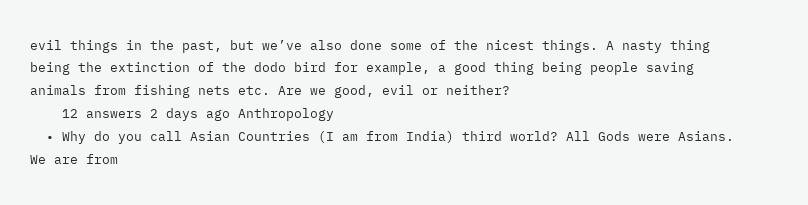evil things in the past, but we’ve also done some of the nicest things. A nasty thing being the extinction of the dodo bird for example, a good thing being people saving animals from fishing nets etc. Are we good, evil or neither?
    12 answers 2 days ago Anthropology
  • Why do you call Asian Countries (I am from India) third world? All Gods were Asians. We are from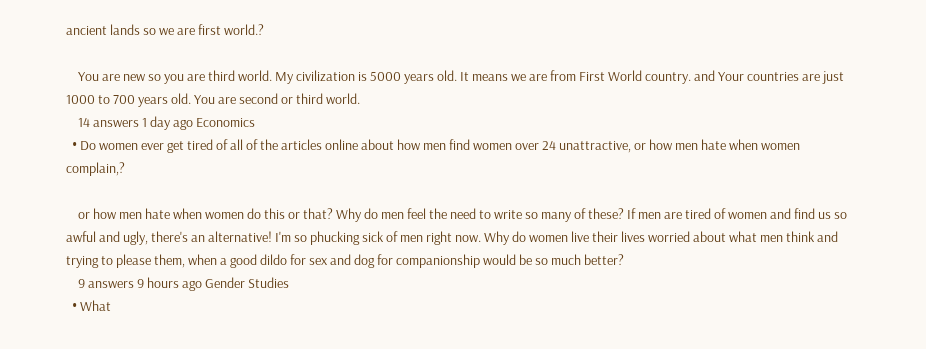ancient lands so we are first world.?

    You are new so you are third world. My civilization is 5000 years old. It means we are from First World country. and Your countries are just 1000 to 700 years old. You are second or third world.
    14 answers 1 day ago Economics
  • Do women ever get tired of all of the articles online about how men find women over 24 unattractive, or how men hate when women complain,?

    or how men hate when women do this or that? Why do men feel the need to write so many of these? If men are tired of women and find us so awful and ugly, there's an alternative! I'm so phucking sick of men right now. Why do women live their lives worried about what men think and trying to please them, when a good dildo for sex and dog for companionship would be so much better?
    9 answers 9 hours ago Gender Studies
  • What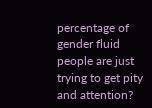percentage of gender fluid people are just trying to get pity and attention?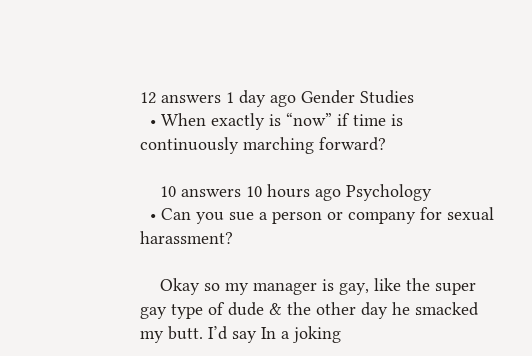12 answers 1 day ago Gender Studies
  • When exactly is “now” if time is continuously marching forward?

    10 answers 10 hours ago Psychology
  • Can you sue a person or company for sexual harassment?

    Okay so my manager is gay, like the super gay type of dude & the other day he smacked my butt. I’d say In a joking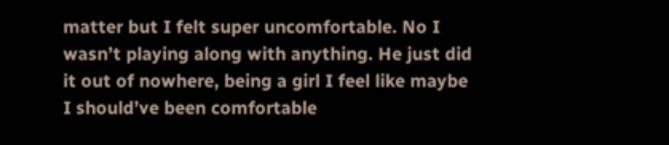matter but I felt super uncomfortable. No I wasn’t playing along with anything. He just did it out of nowhere, being a girl I feel like maybe I should’ve been comfortable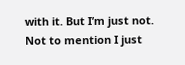with it. But I’m just not. Not to mention I just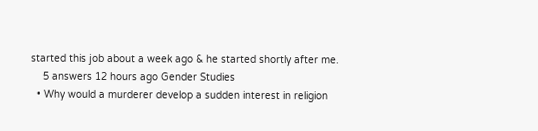started this job about a week ago & he started shortly after me.
    5 answers 12 hours ago Gender Studies
  • Why would a murderer develop a sudden interest in religion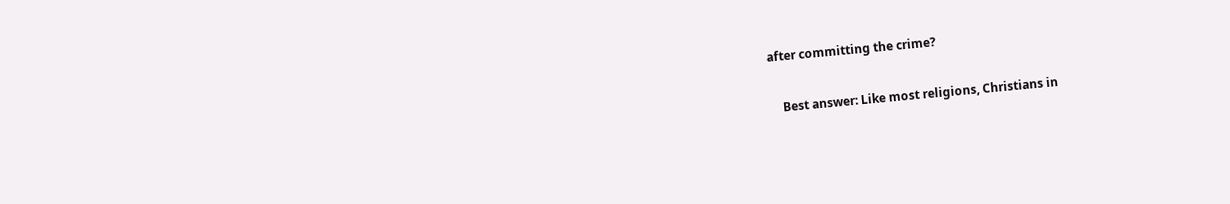after committing the crime?

    Best answer: Like most religions, Christians in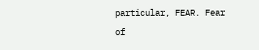particular, FEAR. Fear of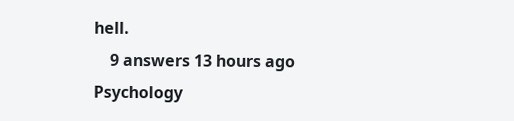hell.
    9 answers 13 hours ago Psychology